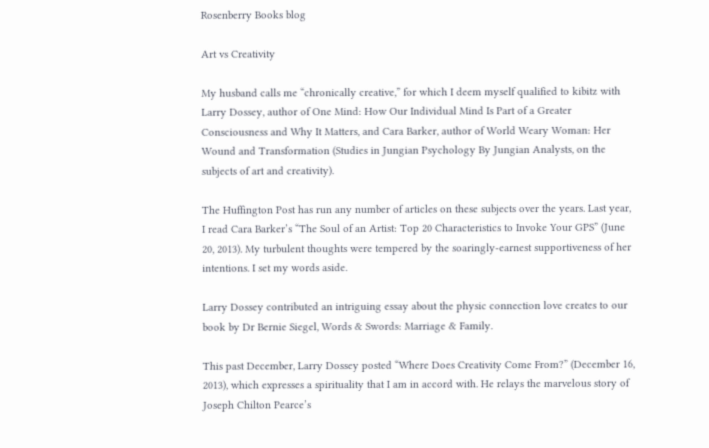Rosenberry Books blog

Art vs Creativity

My husband calls me “chronically creative,” for which I deem myself qualified to kibitz with Larry Dossey, author of One Mind: How Our Individual Mind Is Part of a Greater Consciousness and Why It Matters, and Cara Barker, author of World Weary Woman: Her Wound and Transformation (Studies in Jungian Psychology By Jungian Analysts, on the subjects of art and creativity).

The Huffington Post has run any number of articles on these subjects over the years. Last year, I read Cara Barker’s “The Soul of an Artist: Top 20 Characteristics to Invoke Your GPS” (June 20, 2013). My turbulent thoughts were tempered by the soaringly-earnest supportiveness of her intentions. I set my words aside.

Larry Dossey contributed an intriguing essay about the physic connection love creates to our book by Dr Bernie Siegel, Words & Swords: Marriage & Family.

This past December, Larry Dossey posted “Where Does Creativity Come From?” (December 16, 2013), which expresses a spirituality that I am in accord with. He relays the marvelous story of Joseph Chilton Pearce’s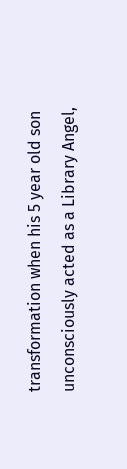transformation when his 5 year old son unconsciously acted as a Library Angel,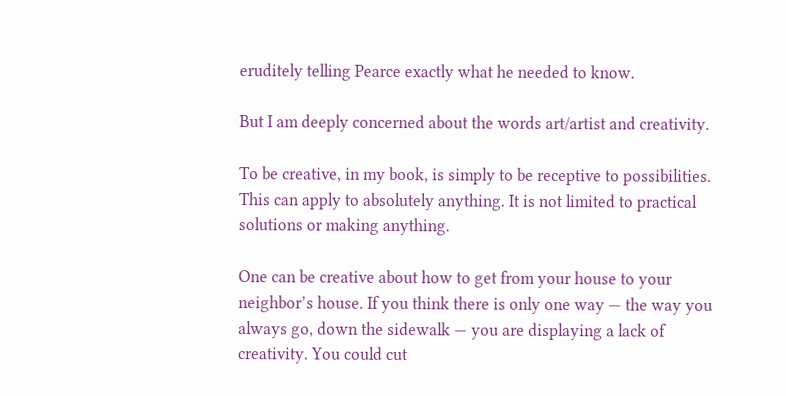eruditely telling Pearce exactly what he needed to know.

But I am deeply concerned about the words art/artist and creativity.

To be creative, in my book, is simply to be receptive to possibilities. This can apply to absolutely anything. It is not limited to practical solutions or making anything.

One can be creative about how to get from your house to your neighbor’s house. If you think there is only one way — the way you always go, down the sidewalk — you are displaying a lack of creativity. You could cut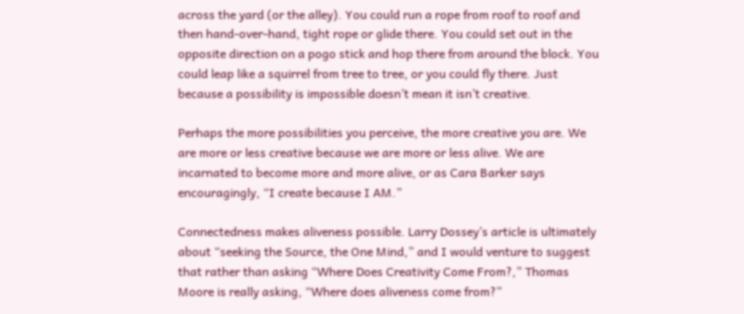across the yard (or the alley). You could run a rope from roof to roof and then hand-over-hand, tight rope or glide there. You could set out in the opposite direction on a pogo stick and hop there from around the block. You could leap like a squirrel from tree to tree, or you could fly there. Just because a possibility is impossible doesn’t mean it isn’t creative.

Perhaps the more possibilities you perceive, the more creative you are. We are more or less creative because we are more or less alive. We are incarnated to become more and more alive, or as Cara Barker says encouragingly, “I create because I AM.”

Connectedness makes aliveness possible. Larry Dossey’s article is ultimately about “seeking the Source, the One Mind,” and I would venture to suggest that rather than asking “Where Does Creativity Come From?,” Thomas Moore is really asking, “Where does aliveness come from?”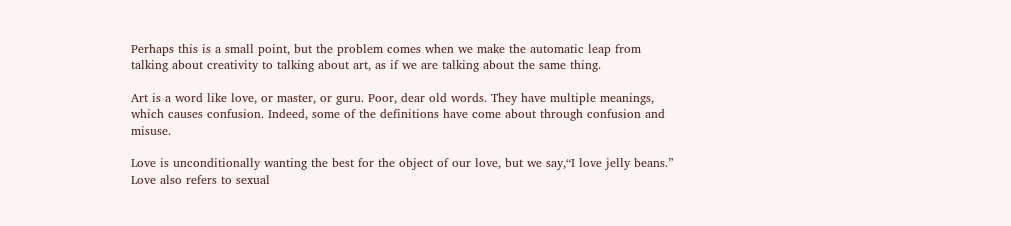Perhaps this is a small point, but the problem comes when we make the automatic leap from talking about creativity to talking about art, as if we are talking about the same thing.

Art is a word like love, or master, or guru. Poor, dear old words. They have multiple meanings, which causes confusion. Indeed, some of the definitions have come about through confusion and misuse.

Love is unconditionally wanting the best for the object of our love, but we say,“I love jelly beans.” Love also refers to sexual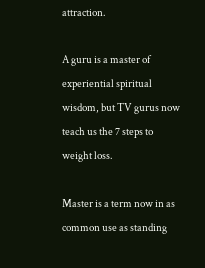attraction.

A guru is a master of experiential spiritual wisdom, but TV gurus now teach us the 7 steps to weight loss.

Master is a term now in as common use as standing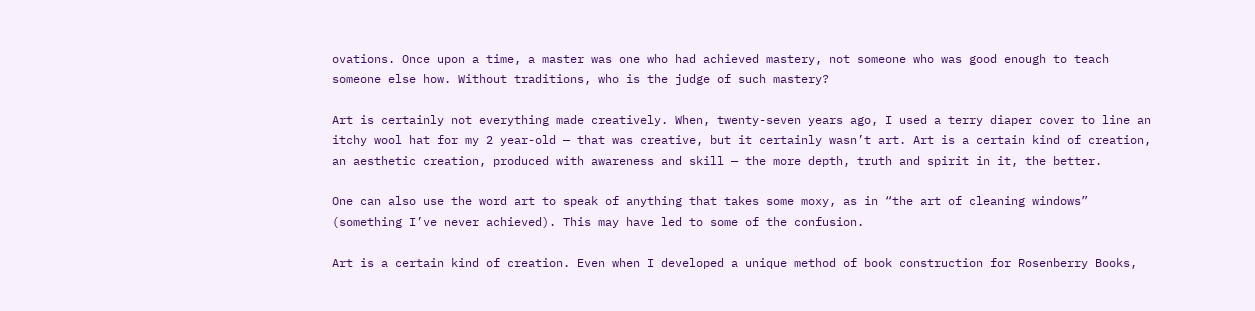ovations. Once upon a time, a master was one who had achieved mastery, not someone who was good enough to teach someone else how. Without traditions, who is the judge of such mastery?

Art is certainly not everything made creatively. When, twenty-seven years ago, I used a terry diaper cover to line an itchy wool hat for my 2 year-old — that was creative, but it certainly wasn’t art. Art is a certain kind of creation, an aesthetic creation, produced with awareness and skill — the more depth, truth and spirit in it, the better.

One can also use the word art to speak of anything that takes some moxy, as in “the art of cleaning windows” (something I’ve never achieved). This may have led to some of the confusion.

Art is a certain kind of creation. Even when I developed a unique method of book construction for Rosenberry Books,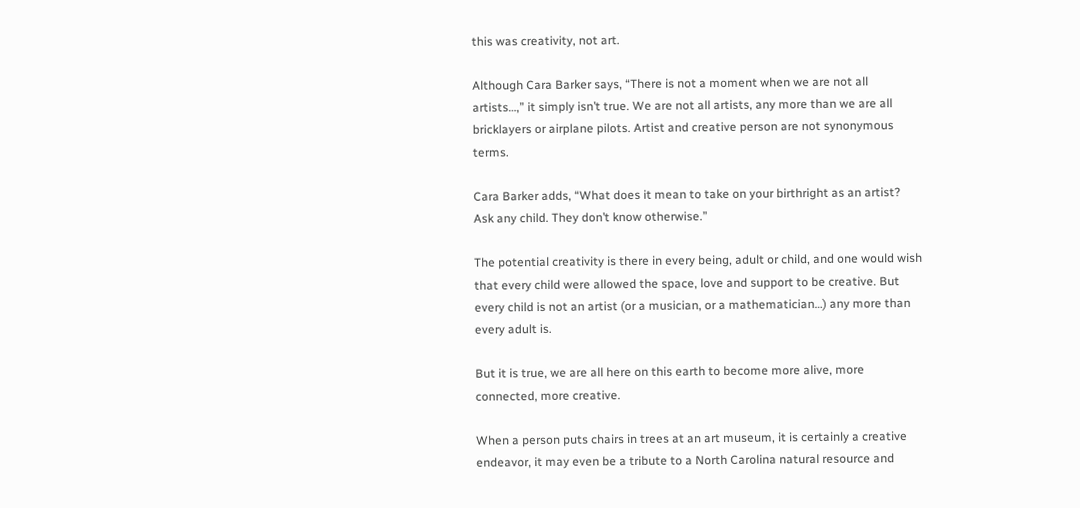this was creativity, not art.

Although Cara Barker says, “There is not a moment when we are not all artists…,” it simply isn’t true. We are not all artists, any more than we are all bricklayers or airplane pilots. Artist and creative person are not synonymous terms.

Cara Barker adds, “What does it mean to take on your birthright as an artist? Ask any child. They don’t know otherwise.”

The potential creativity is there in every being, adult or child, and one would wish that every child were allowed the space, love and support to be creative. But every child is not an artist (or a musician, or a mathematician…) any more than every adult is.

But it is true, we are all here on this earth to become more alive, more connected, more creative.

When a person puts chairs in trees at an art museum, it is certainly a creative endeavor, it may even be a tribute to a North Carolina natural resource and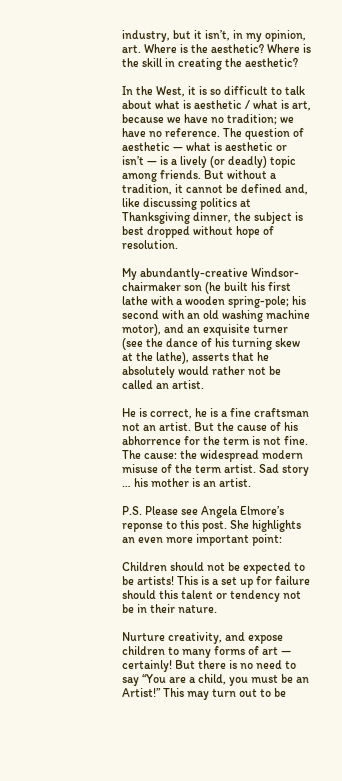industry, but it isn’t, in my opinion, art. Where is the aesthetic? Where is the skill in creating the aesthetic?

In the West, it is so difficult to talk about what is aesthetic / what is art, because we have no tradition; we have no reference. The question of aesthetic — what is aesthetic or isn’t — is a lively (or deadly) topic among friends. But without a tradition, it cannot be defined and, like discussing politics at Thanksgiving dinner, the subject is best dropped without hope of resolution.

My abundantly-creative Windsor-chairmaker son (he built his first lathe with a wooden spring-pole; his second with an old washing machine motor), and an exquisite turner (see the dance of his turning skew at the lathe), asserts that he absolutely would rather not be called an artist.

He is correct, he is a fine craftsman not an artist. But the cause of his abhorrence for the term is not fine. The cause: the widespread modern misuse of the term artist. Sad story … his mother is an artist.

P.S. Please see Angela Elmore’s reponse to this post. She highlights an even more important point:

Children should not be expected to be artists! This is a set up for failure should this talent or tendency not be in their nature.

Nurture creativity, and expose children to many forms of art — certainly! But there is no need to say “You are a child, you must be an Artist!” This may turn out to be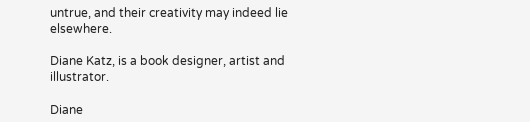untrue, and their creativity may indeed lie elsewhere.

Diane Katz, is a book designer, artist and illustrator.

Diane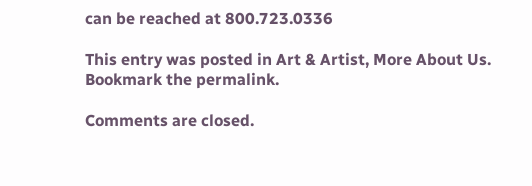can be reached at 800.723.0336

This entry was posted in Art & Artist, More About Us. Bookmark the permalink.

Comments are closed.